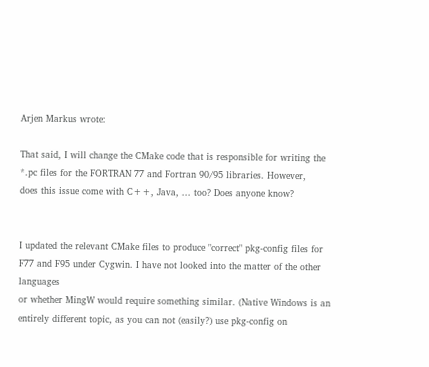Arjen Markus wrote:

That said, I will change the CMake code that is responsible for writing the
*.pc files for the FORTRAN 77 and Fortran 90/95 libraries. However,
does this issue come with C++, Java, ... too? Does anyone know?


I updated the relevant CMake files to produce "correct" pkg-config files for
F77 and F95 under Cygwin. I have not looked into the matter of the other languages
or whether MingW would require something similar. (Native Windows is an
entirely different topic, as you can not (easily?) use pkg-config on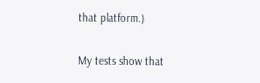that platform.)

My tests show that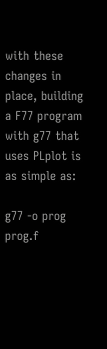with these changes in place, building a F77 program with g77 that
uses PLplot is as simple as:

g77 -o prog prog.f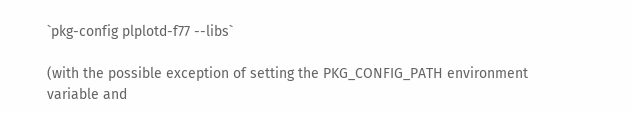`pkg-config plplotd-f77 --libs`

(with the possible exception of setting the PKG_CONFIG_PATH environment
variable and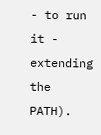- to run it - extending the PATH).